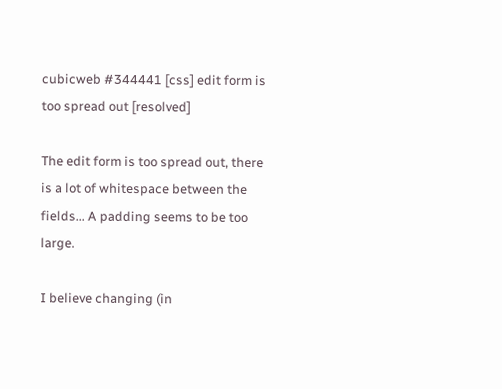cubicweb #344441 [css] edit form is too spread out [resolved]

The edit form is too spread out, there is a lot of whitespace between the fields... A padding seems to be too large.

I believe changing (in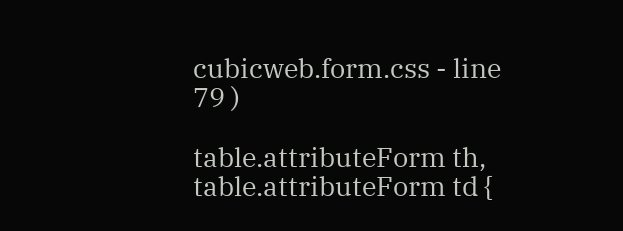cubicweb.form.css - line 79 )

table.attributeForm th, table.attributeForm td {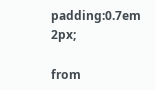padding:0.7em 2px;

from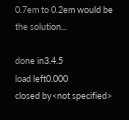0.7em to 0.2em would be the solution...

done in3.4.5
load left0.000
closed by<not specified>